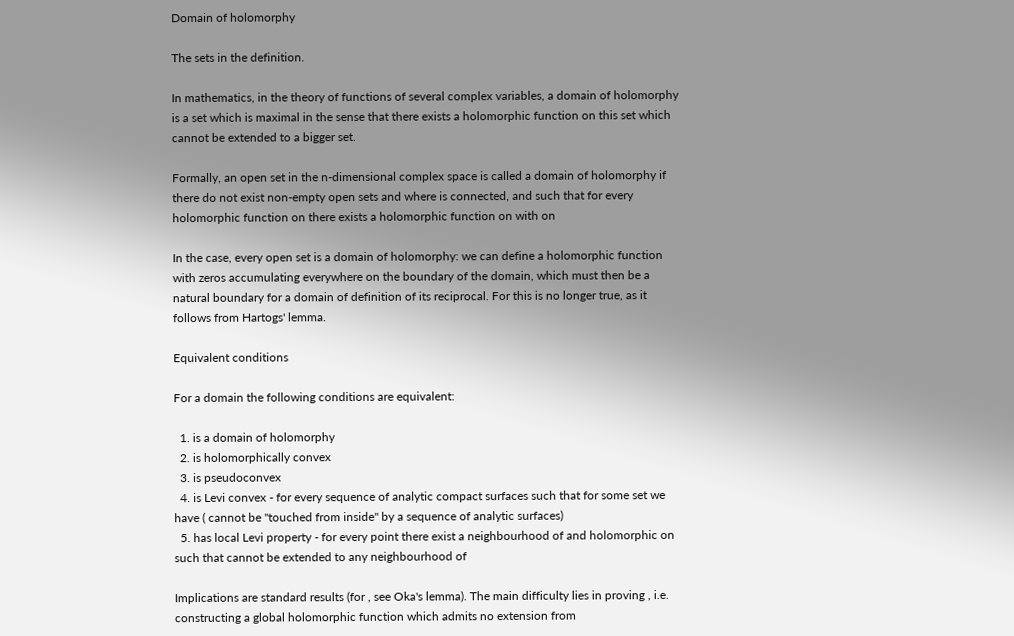Domain of holomorphy

The sets in the definition.

In mathematics, in the theory of functions of several complex variables, a domain of holomorphy is a set which is maximal in the sense that there exists a holomorphic function on this set which cannot be extended to a bigger set.

Formally, an open set in the n-dimensional complex space is called a domain of holomorphy if there do not exist non-empty open sets and where is connected, and such that for every holomorphic function on there exists a holomorphic function on with on

In the case, every open set is a domain of holomorphy: we can define a holomorphic function with zeros accumulating everywhere on the boundary of the domain, which must then be a natural boundary for a domain of definition of its reciprocal. For this is no longer true, as it follows from Hartogs' lemma.

Equivalent conditions

For a domain the following conditions are equivalent:

  1. is a domain of holomorphy
  2. is holomorphically convex
  3. is pseudoconvex
  4. is Levi convex - for every sequence of analytic compact surfaces such that for some set we have ( cannot be "touched from inside" by a sequence of analytic surfaces)
  5. has local Levi property - for every point there exist a neighbourhood of and holomorphic on such that cannot be extended to any neighbourhood of

Implications are standard results (for , see Oka's lemma). The main difficulty lies in proving , i.e. constructing a global holomorphic function which admits no extension from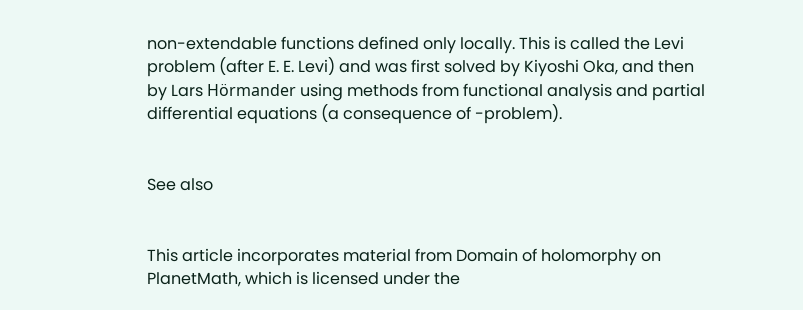non-extendable functions defined only locally. This is called the Levi problem (after E. E. Levi) and was first solved by Kiyoshi Oka, and then by Lars Hörmander using methods from functional analysis and partial differential equations (a consequence of -problem).


See also


This article incorporates material from Domain of holomorphy on PlanetMath, which is licensed under the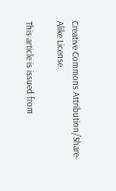Creative Commons Attribution/Share-Alike License.

This article is issued from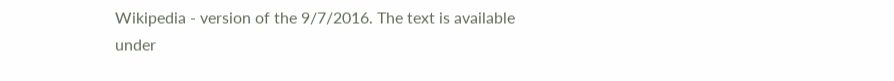Wikipedia - version of the 9/7/2016. The text is available under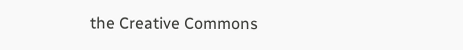the Creative Commons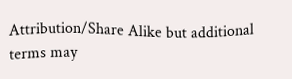Attribution/Share Alike but additional terms may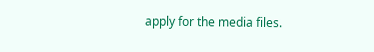apply for the media files.